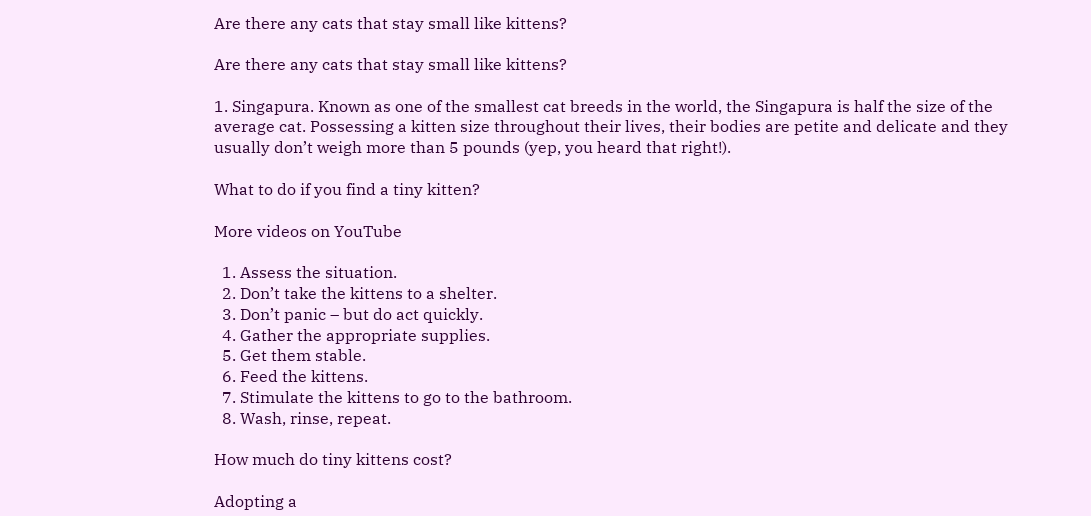Are there any cats that stay small like kittens?

Are there any cats that stay small like kittens?

1. Singapura. Known as one of the smallest cat breeds in the world, the Singapura is half the size of the average cat. Possessing a kitten size throughout their lives, their bodies are petite and delicate and they usually don’t weigh more than 5 pounds (yep, you heard that right!).

What to do if you find a tiny kitten?

More videos on YouTube

  1. Assess the situation.
  2. Don’t take the kittens to a shelter.
  3. Don’t panic – but do act quickly.
  4. Gather the appropriate supplies.
  5. Get them stable.
  6. Feed the kittens.
  7. Stimulate the kittens to go to the bathroom.
  8. Wash, rinse, repeat.

How much do tiny kittens cost?

Adopting a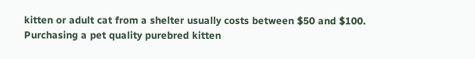kitten or adult cat from a shelter usually costs between $50 and $100. Purchasing a pet quality purebred kitten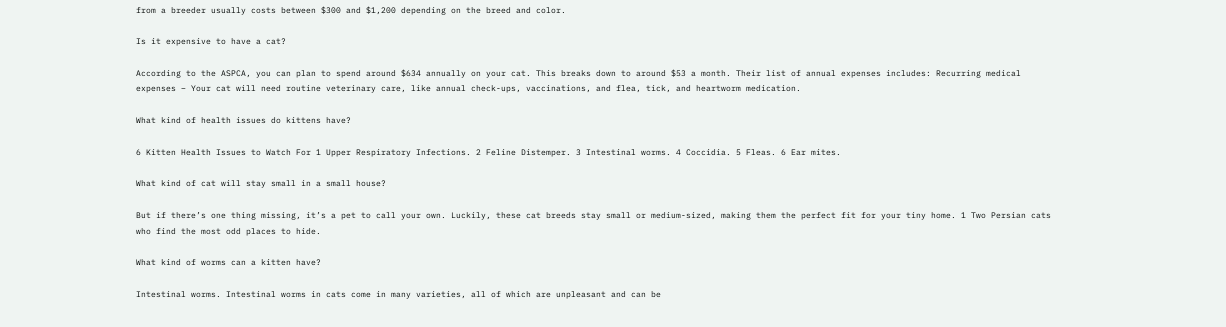from a breeder usually costs between $300 and $1,200 depending on the breed and color.

Is it expensive to have a cat?

According to the ASPCA, you can plan to spend around $634 annually on your cat. This breaks down to around $53 a month. Their list of annual expenses includes: Recurring medical expenses – Your cat will need routine veterinary care, like annual check-ups, vaccinations, and flea, tick, and heartworm medication.

What kind of health issues do kittens have?

6 Kitten Health Issues to Watch For 1 Upper Respiratory Infections. 2 Feline Distemper. 3 Intestinal worms. 4 Coccidia. 5 Fleas. 6 Ear mites.

What kind of cat will stay small in a small house?

But if there’s one thing missing, it’s a pet to call your own. Luckily, these cat breeds stay small or medium-sized, making them the perfect fit for your tiny home. 1 Two Persian cats who find the most odd places to hide.

What kind of worms can a kitten have?

Intestinal worms. Intestinal worms in cats come in many varieties, all of which are unpleasant and can be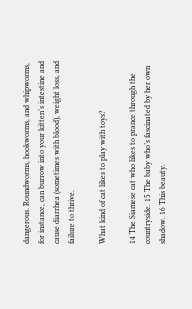dangerous. Roundworms, hookworms, and whipworms, for instance, can burrow into your kitten’s intestine and cause diarrhea (sometimes with blood), weight loss, and failure to thrive.

What kind of cat likes to play with toys?

14 The Siamese cat who likes to prance through the countryside. 15 The baby who’s fascinated by her own shadow. 16 This beauty.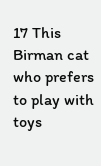17 This Birman cat who prefers to play with toys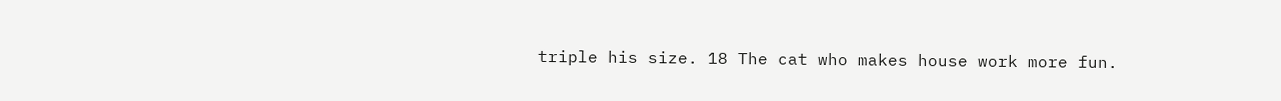triple his size. 18 The cat who makes house work more fun.